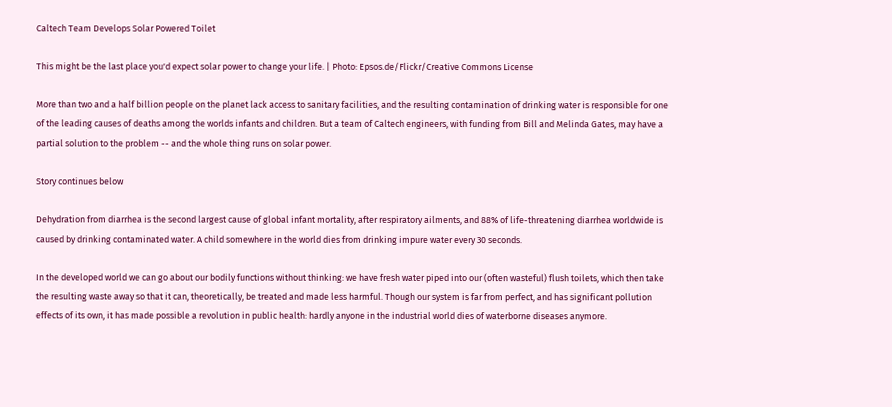Caltech Team Develops Solar Powered Toilet

This might be the last place you'd expect solar power to change your life. | Photo: Epsos.de/Flickr/Creative Commons License

More than two and a half billion people on the planet lack access to sanitary facilities, and the resulting contamination of drinking water is responsible for one of the leading causes of deaths among the worlds infants and children. But a team of Caltech engineers, with funding from Bill and Melinda Gates, may have a partial solution to the problem -- and the whole thing runs on solar power.

Story continues below

Dehydration from diarrhea is the second largest cause of global infant mortality, after respiratory ailments, and 88% of life-threatening diarrhea worldwide is caused by drinking contaminated water. A child somewhere in the world dies from drinking impure water every 30 seconds.

In the developed world we can go about our bodily functions without thinking: we have fresh water piped into our (often wasteful) flush toilets, which then take the resulting waste away so that it can, theoretically, be treated and made less harmful. Though our system is far from perfect, and has significant pollution effects of its own, it has made possible a revolution in public health: hardly anyone in the industrial world dies of waterborne diseases anymore.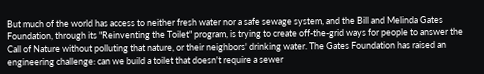But much of the world has access to neither fresh water nor a safe sewage system, and the Bill and Melinda Gates Foundation, through its "Reinventing the Toilet" program, is trying to create off-the-grid ways for people to answer the Call of Nature without polluting that nature, or their neighbors' drinking water. The Gates Foundation has raised an engineering challenge: can we build a toilet that doesn't require a sewer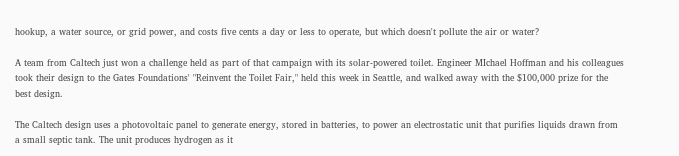hookup, a water source, or grid power, and costs five cents a day or less to operate, but which doesn't pollute the air or water?

A team from Caltech just won a challenge held as part of that campaign with its solar-powered toilet. Engineer MIchael Hoffman and his colleagues took their design to the Gates Foundations' "Reinvent the Toilet Fair," held this week in Seattle, and walked away with the $100,000 prize for the best design.

The Caltech design uses a photovoltaic panel to generate energy, stored in batteries, to power an electrostatic unit that purifies liquids drawn from a small septic tank. The unit produces hydrogen as it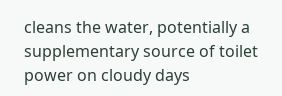cleans the water, potentially a supplementary source of toilet power on cloudy days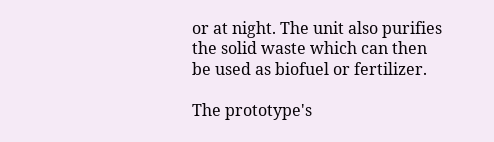or at night. The unit also purifies the solid waste which can then be used as biofuel or fertilizer.

The prototype's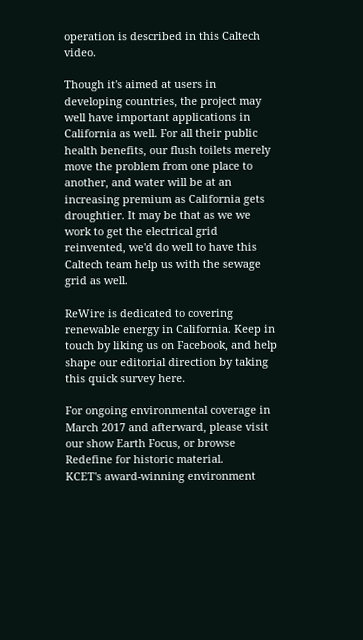operation is described in this Caltech video.

Though it's aimed at users in developing countries, the project may well have important applications in California as well. For all their public health benefits, our flush toilets merely move the problem from one place to another, and water will be at an increasing premium as California gets droughtier. It may be that as we we work to get the electrical grid reinvented, we'd do well to have this Caltech team help us with the sewage grid as well.

ReWire is dedicated to covering renewable energy in California. Keep in touch by liking us on Facebook, and help shape our editorial direction by taking this quick survey here.

For ongoing environmental coverage in March 2017 and afterward, please visit our show Earth Focus, or browse Redefine for historic material.
KCET's award-winning environment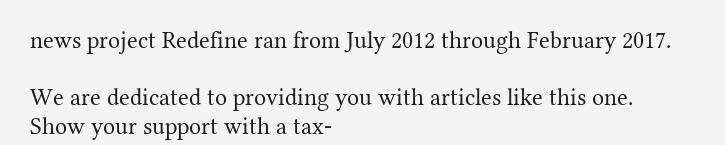news project Redefine ran from July 2012 through February 2017.

We are dedicated to providing you with articles like this one. Show your support with a tax-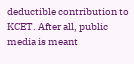deductible contribution to KCET. After all, public media is meant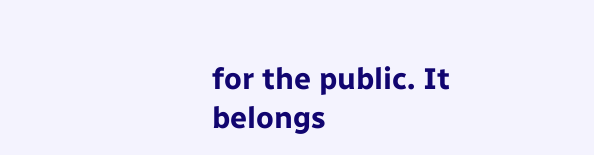for the public. It belongs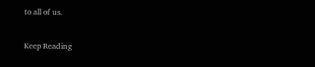to all of us.

Keep Reading